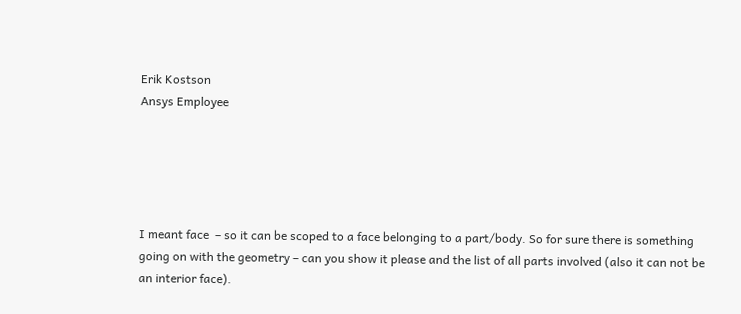Erik Kostson
Ansys Employee





I meant face  – so it can be scoped to a face belonging to a part/body. So for sure there is something going on with the geometry – can you show it please and the list of all parts involved (also it can not be an interior face).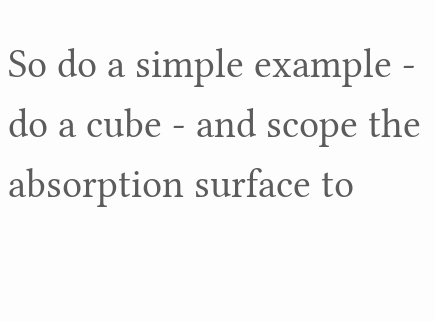So do a simple example - do a cube - and scope the absorption surface to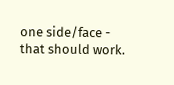one side/face - that should work.